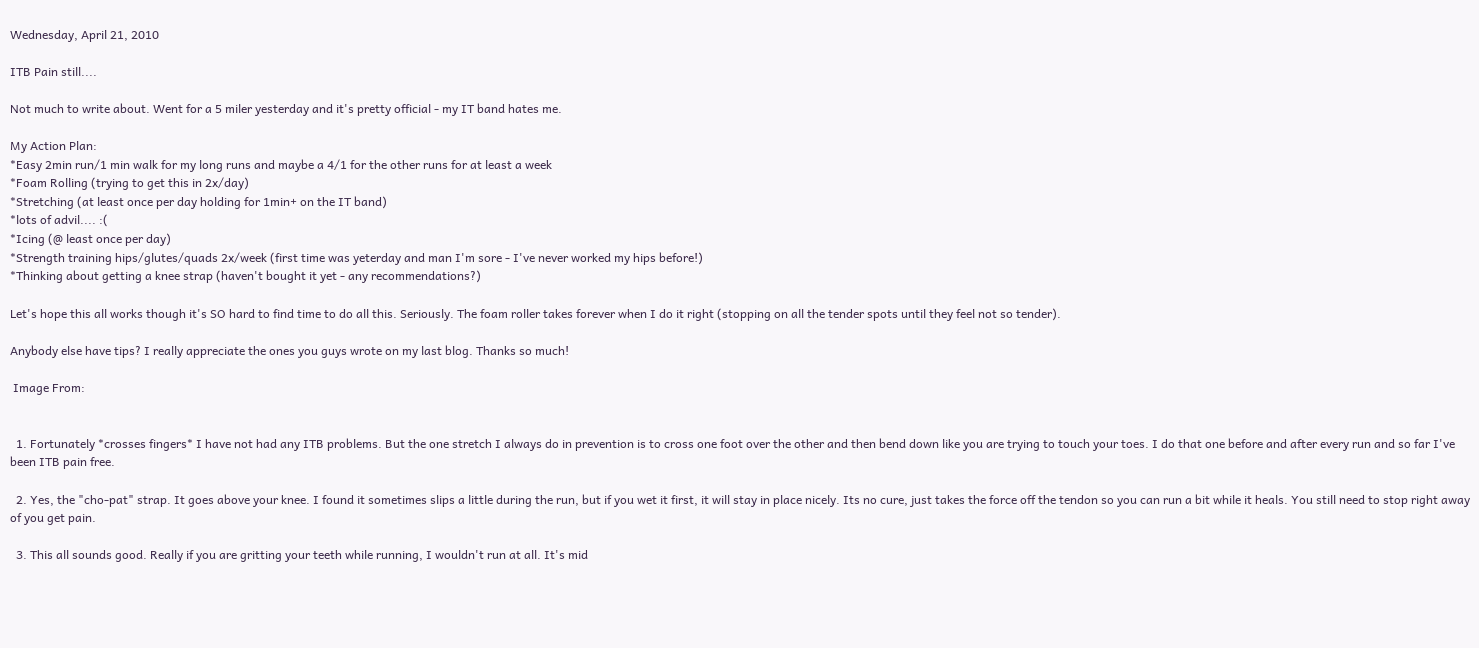Wednesday, April 21, 2010

ITB Pain still....

Not much to write about. Went for a 5 miler yesterday and it's pretty official - my IT band hates me.

My Action Plan:
*Easy 2min run/1 min walk for my long runs and maybe a 4/1 for the other runs for at least a week
*Foam Rolling (trying to get this in 2x/day)
*Stretching (at least once per day holding for 1min+ on the IT band)
*lots of advil.... :(
*Icing (@ least once per day)
*Strength training hips/glutes/quads 2x/week (first time was yeterday and man I'm sore - I've never worked my hips before!)
*Thinking about getting a knee strap (haven't bought it yet - any recommendations?)

Let's hope this all works though it's SO hard to find time to do all this. Seriously. The foam roller takes forever when I do it right (stopping on all the tender spots until they feel not so tender).

Anybody else have tips? I really appreciate the ones you guys wrote on my last blog. Thanks so much!

 Image From:


  1. Fortunately *crosses fingers* I have not had any ITB problems. But the one stretch I always do in prevention is to cross one foot over the other and then bend down like you are trying to touch your toes. I do that one before and after every run and so far I've been ITB pain free.

  2. Yes, the "cho-pat" strap. It goes above your knee. I found it sometimes slips a little during the run, but if you wet it first, it will stay in place nicely. Its no cure, just takes the force off the tendon so you can run a bit while it heals. You still need to stop right away of you get pain.

  3. This all sounds good. Really if you are gritting your teeth while running, I wouldn't run at all. It's mid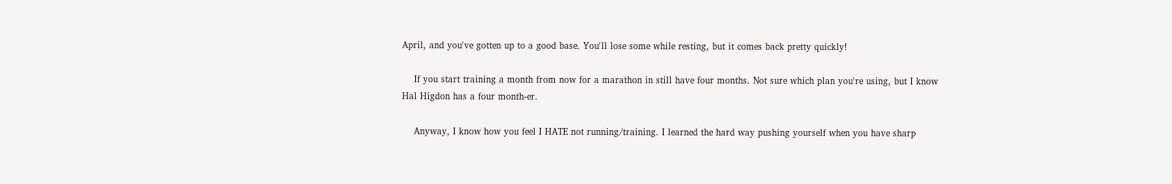April, and you've gotten up to a good base. You'll lose some while resting, but it comes back pretty quickly!

    If you start training a month from now for a marathon in still have four months. Not sure which plan you're using, but I know Hal Higdon has a four month-er.

    Anyway, I know how you feel I HATE not running/training. I learned the hard way pushing yourself when you have sharp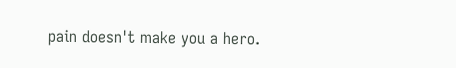pain doesn't make you a hero.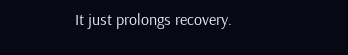It just prolongs recovery.